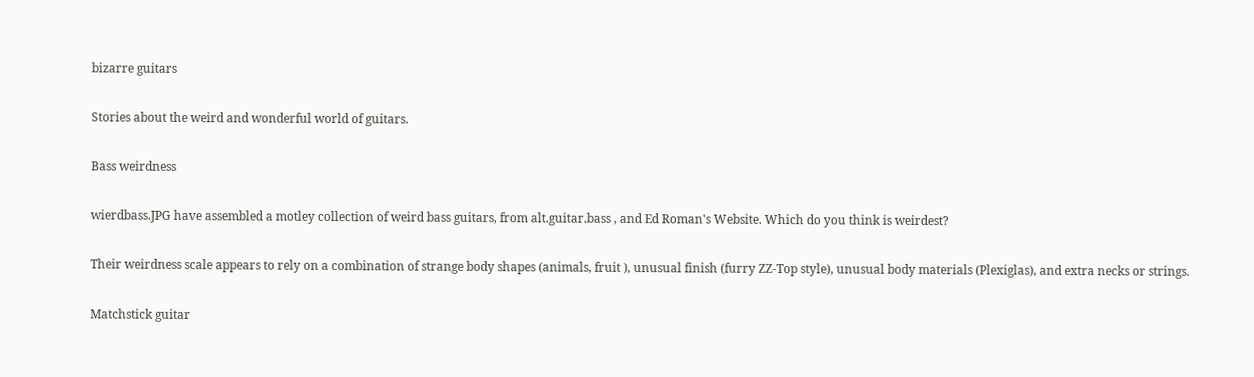bizarre guitars

Stories about the weird and wonderful world of guitars.

Bass weirdness

wierdbass.JPG have assembled a motley collection of weird bass guitars, from alt.guitar.bass , and Ed Roman's Website. Which do you think is weirdest?

Their weirdness scale appears to rely on a combination of strange body shapes (animals, fruit ), unusual finish (furry ZZ-Top style), unusual body materials (Plexiglas), and extra necks or strings.

Matchstick guitar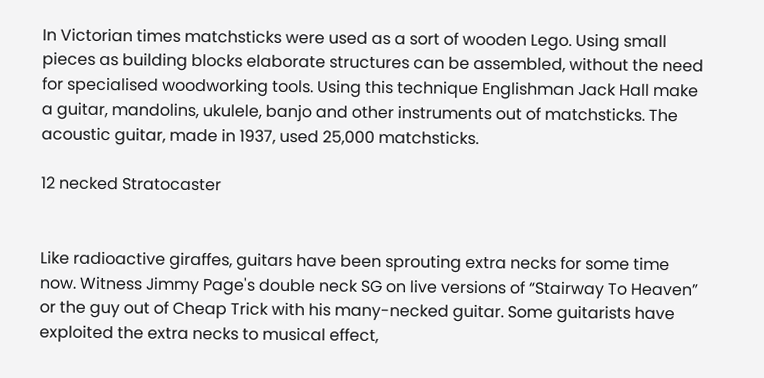In Victorian times matchsticks were used as a sort of wooden Lego. Using small pieces as building blocks elaborate structures can be assembled, without the need for specialised woodworking tools. Using this technique Englishman Jack Hall make a guitar, mandolins, ukulele, banjo and other instruments out of matchsticks. The acoustic guitar, made in 1937, used 25,000 matchsticks.

12 necked Stratocaster


Like radioactive giraffes, guitars have been sprouting extra necks for some time now. Witness Jimmy Page's double neck SG on live versions of “Stairway To Heaven” or the guy out of Cheap Trick with his many-necked guitar. Some guitarists have exploited the extra necks to musical effect,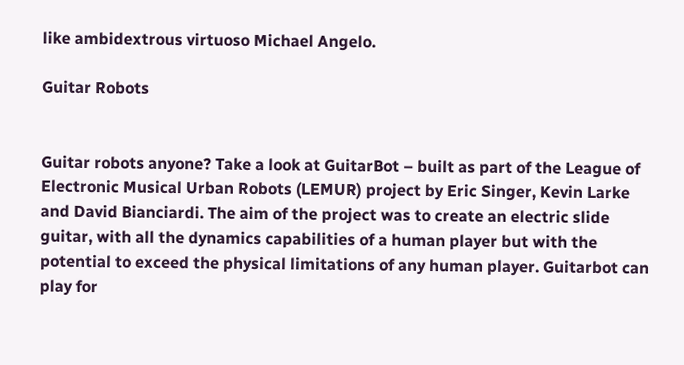like ambidextrous virtuoso Michael Angelo.

Guitar Robots


Guitar robots anyone? Take a look at GuitarBot – built as part of the League of Electronic Musical Urban Robots (LEMUR) project by Eric Singer, Kevin Larke and David Bianciardi. The aim of the project was to create an electric slide guitar, with all the dynamics capabilities of a human player but with the potential to exceed the physical limitations of any human player. Guitarbot can play for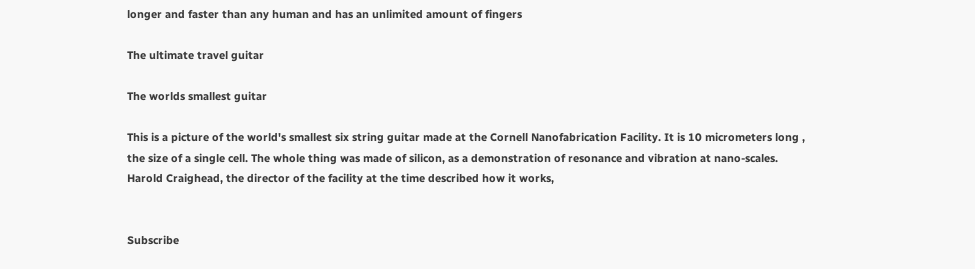longer and faster than any human and has an unlimited amount of fingers

The ultimate travel guitar

The worlds smallest guitar

This is a picture of the world's smallest six string guitar made at the Cornell Nanofabrication Facility. It is 10 micrometers long , the size of a single cell. The whole thing was made of silicon, as a demonstration of resonance and vibration at nano-scales. Harold Craighead, the director of the facility at the time described how it works,


Subscribe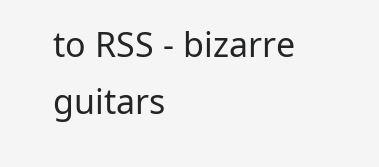to RSS - bizarre guitars